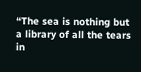“The sea is nothing but a library of all the tears in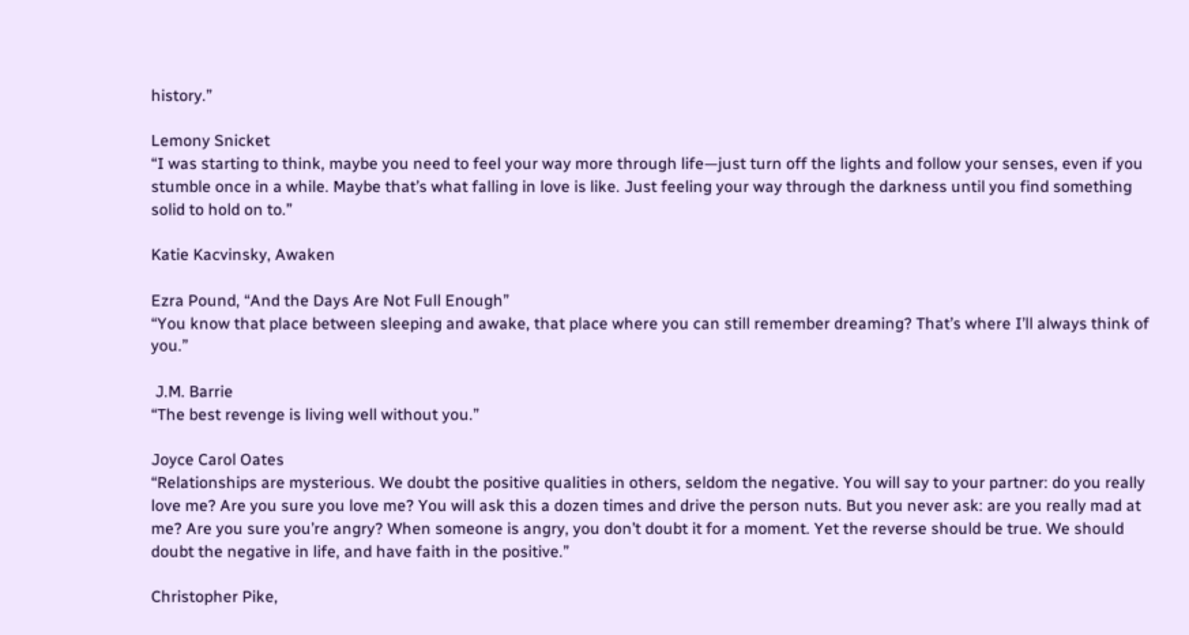history.”

Lemony Snicket
“I was starting to think, maybe you need to feel your way more through life—just turn off the lights and follow your senses, even if you stumble once in a while. Maybe that’s what falling in love is like. Just feeling your way through the darkness until you find something solid to hold on to.”

Katie Kacvinsky, Awaken

Ezra Pound, “And the Days Are Not Full Enough”
“You know that place between sleeping and awake, that place where you can still remember dreaming? That’s where I’ll always think of you.”

 J.M. Barrie
“The best revenge is living well without you.”

Joyce Carol Oates
“Relationships are mysterious. We doubt the positive qualities in others, seldom the negative. You will say to your partner: do you really love me? Are you sure you love me? You will ask this a dozen times and drive the person nuts. But you never ask: are you really mad at me? Are you sure you’re angry? When someone is angry, you don’t doubt it for a moment. Yet the reverse should be true. We should doubt the negative in life, and have faith in the positive.”

Christopher Pike,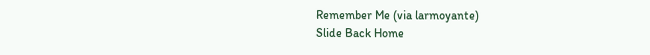Remember Me (via larmoyante)
Slide Back Home